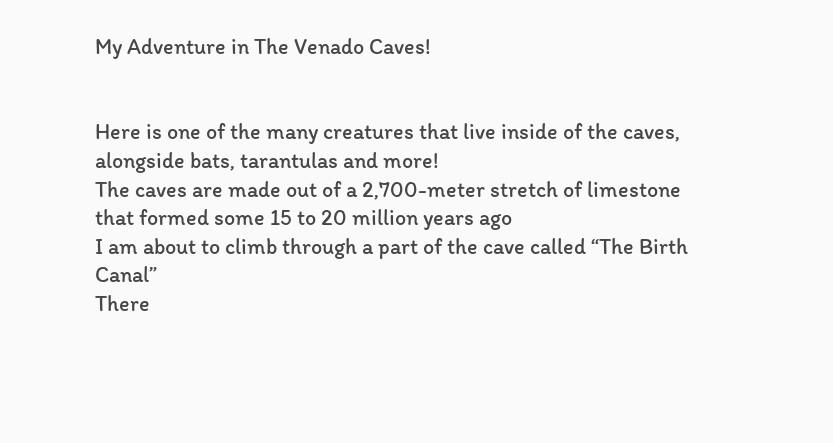My Adventure in The Venado Caves!


Here is one of the many creatures that live inside of the caves, alongside bats, tarantulas and more!
The caves are made out of a 2,700-meter stretch of limestone that formed some 15 to 20 million years ago
I am about to climb through a part of the cave called “The Birth Canal”
There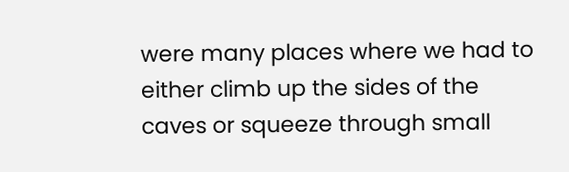were many places where we had to either climb up the sides of the caves or squeeze through small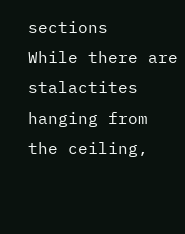sections
While there are stalactites hanging from the ceiling,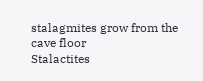stalagmites grow from the cave floor
Stalactites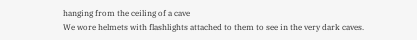hanging from the ceiling of a cave
We wore helmets with flashlights attached to them to see in the very dark caves.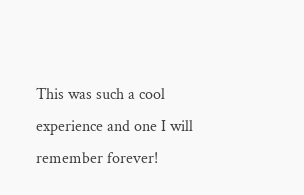This was such a cool experience and one I will remember forever!